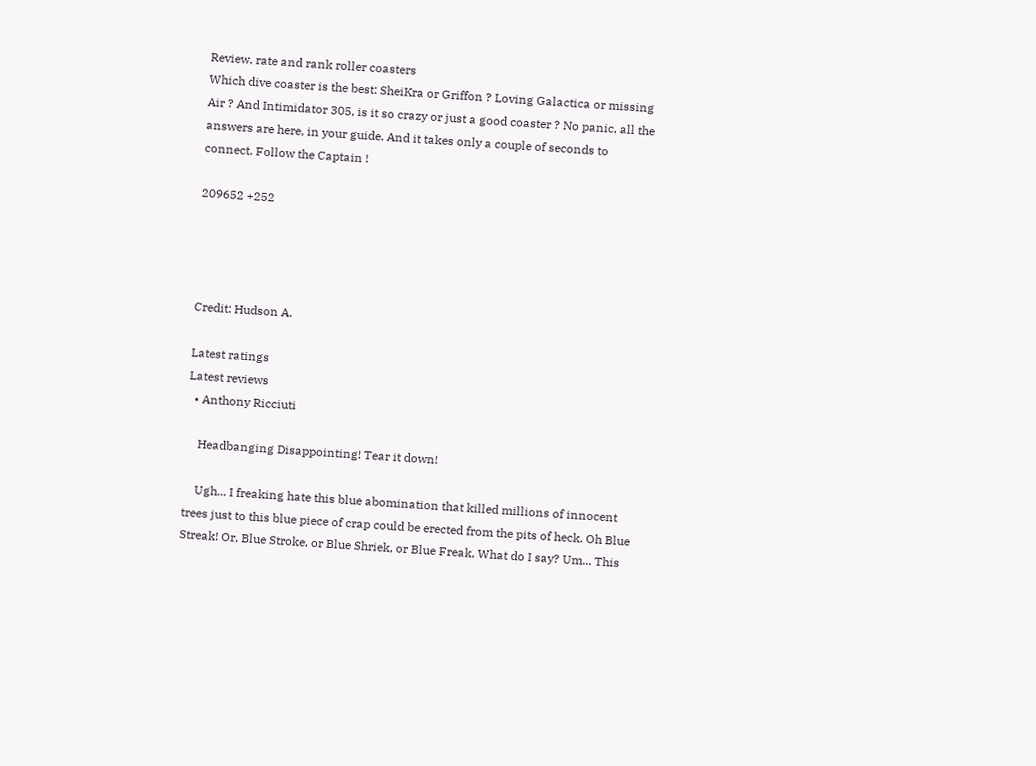Review, rate and rank roller coasters
Which dive coaster is the best: SheiKra or Griffon ? Loving Galactica or missing Air ? And Intimidator 305, is it so crazy or just a good coaster ? No panic, all the answers are here, in your guide. And it takes only a couple of seconds to connect. Follow the Captain !

209652 +252




Credit: Hudson A.

Latest ratings
Latest reviews
  • Anthony Ricciuti

    Headbanging Disappointing! Tear it down!

    Ugh... I freaking hate this blue abomination that killed millions of innocent trees just to this blue piece of crap could be erected from the pits of heck. Oh Blue Streak! Or, Blue Stroke, or Blue Shriek, or Blue Freak, What do I say? Um... This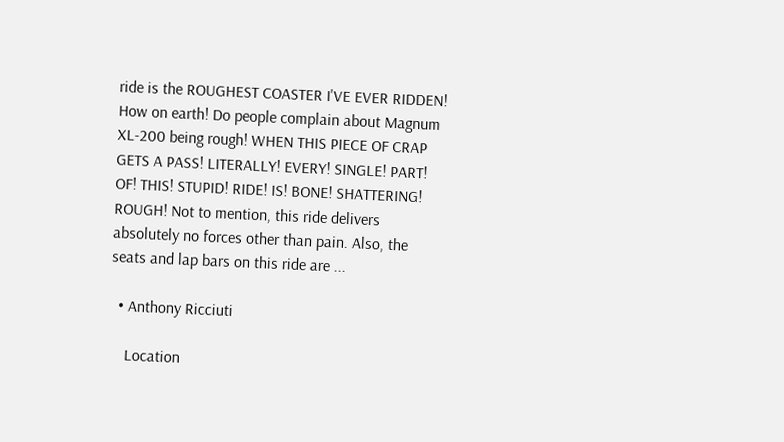ride is the ROUGHEST COASTER I'VE EVER RIDDEN! How on earth! Do people complain about Magnum XL-200 being rough! WHEN THIS PIECE OF CRAP GETS A PASS! LITERALLY! EVERY! SINGLE! PART! OF! THIS! STUPID! RIDE! IS! BONE! SHATTERING! ROUGH! Not to mention, this ride delivers absolutely no forces other than pain. Also, the seats and lap bars on this ride are ...

  • Anthony Ricciuti

    Location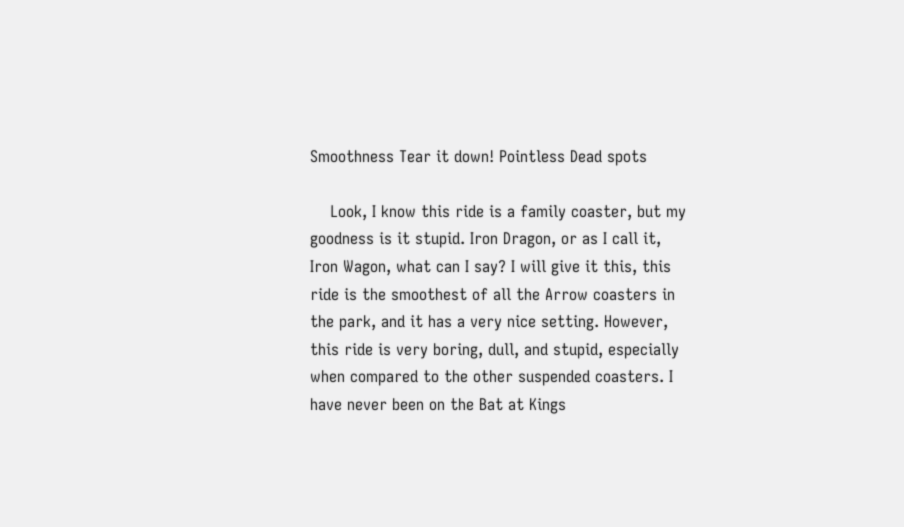Smoothness Tear it down! Pointless Dead spots

    Look, I know this ride is a family coaster, but my goodness is it stupid. Iron Dragon, or as I call it, Iron Wagon, what can I say? I will give it this, this ride is the smoothest of all the Arrow coasters in the park, and it has a very nice setting. However, this ride is very boring, dull, and stupid, especially when compared to the other suspended coasters. I have never been on the Bat at Kings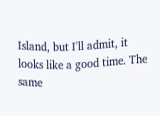Island, but I'll admit, it looks like a good time. The same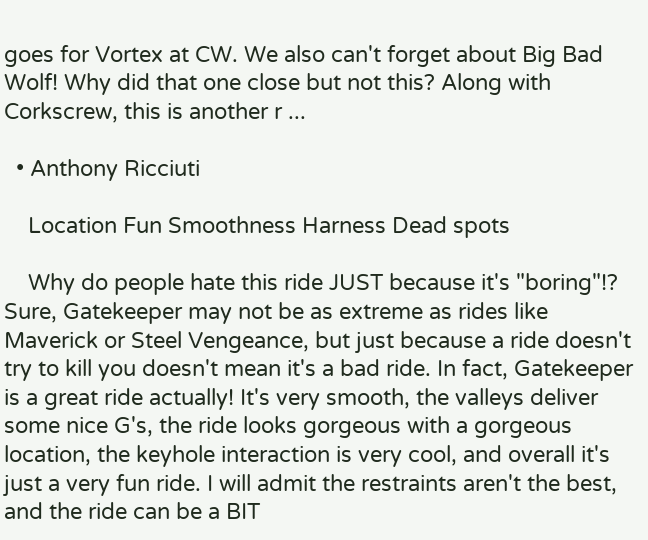goes for Vortex at CW. We also can't forget about Big Bad Wolf! Why did that one close but not this? Along with Corkscrew, this is another r ...

  • Anthony Ricciuti

    Location Fun Smoothness Harness Dead spots

    Why do people hate this ride JUST because it's "boring"!? Sure, Gatekeeper may not be as extreme as rides like Maverick or Steel Vengeance, but just because a ride doesn't try to kill you doesn't mean it's a bad ride. In fact, Gatekeeper is a great ride actually! It's very smooth, the valleys deliver some nice G's, the ride looks gorgeous with a gorgeous location, the keyhole interaction is very cool, and overall it's just a very fun ride. I will admit the restraints aren't the best, and the ride can be a BIT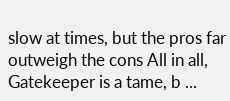slow at times, but the pros far outweigh the cons All in all, Gatekeeper is a tame, b ...